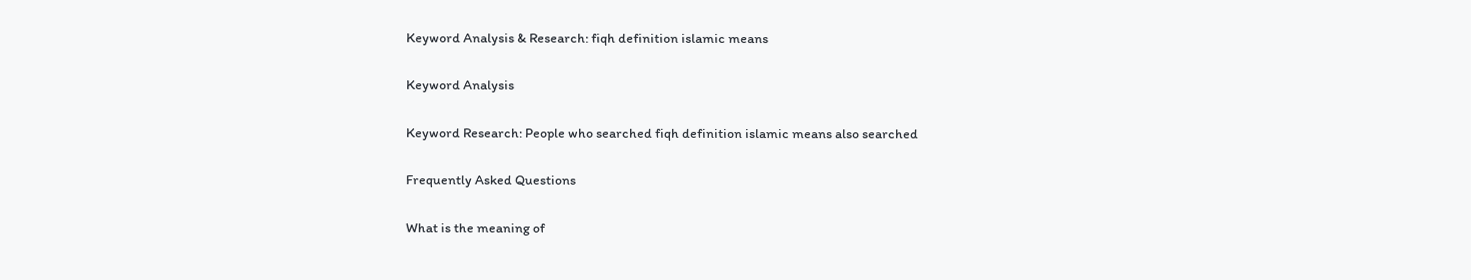Keyword Analysis & Research: fiqh definition islamic means

Keyword Analysis

Keyword Research: People who searched fiqh definition islamic means also searched

Frequently Asked Questions

What is the meaning of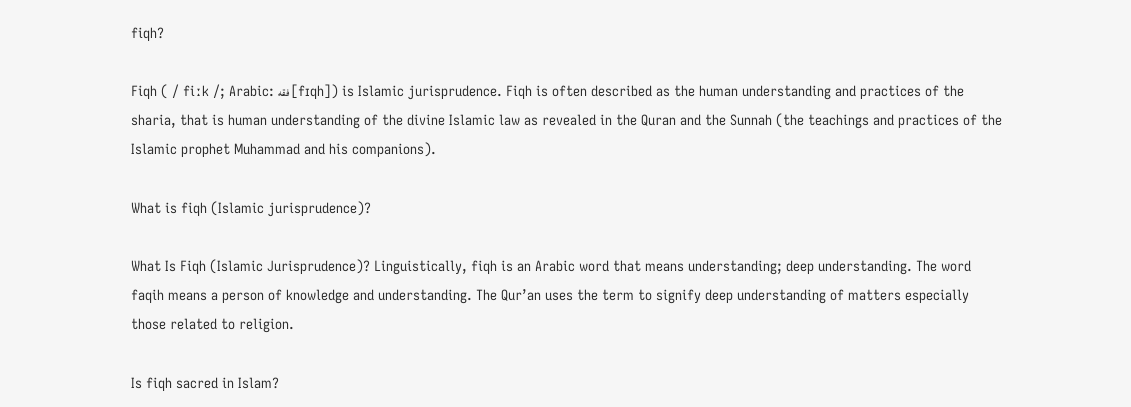fiqh?

Fiqh ( / fiːk /; Arabic: فقه [fɪqh]) is Islamic jurisprudence. Fiqh is often described as the human understanding and practices of the sharia, that is human understanding of the divine Islamic law as revealed in the Quran and the Sunnah (the teachings and practices of the Islamic prophet Muhammad and his companions).

What is fiqh (Islamic jurisprudence)?

What Is Fiqh (Islamic Jurisprudence)? Linguistically, fiqh is an Arabic word that means understanding; deep understanding. The word faqih means a person of knowledge and understanding. The Qur’an uses the term to signify deep understanding of matters especially those related to religion.

Is fiqh sacred in Islam?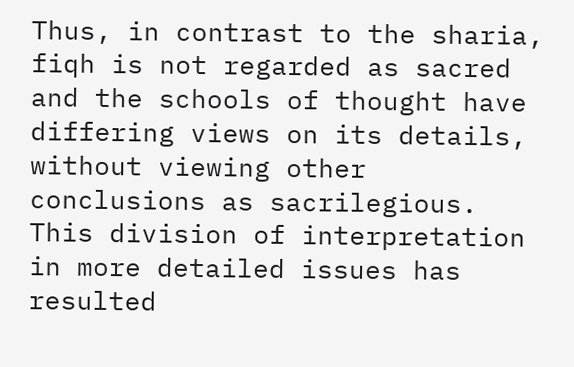Thus, in contrast to the sharia, fiqh is not regarded as sacred and the schools of thought have differing views on its details, without viewing other conclusions as sacrilegious. This division of interpretation in more detailed issues has resulted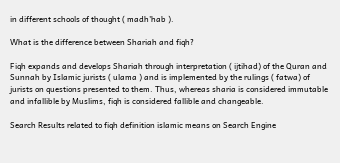in different schools of thought ( madh'hab ).

What is the difference between Shariah and fiqh?

Fiqh expands and develops Shariah through interpretation ( ijtihad) of the Quran and Sunnah by Islamic jurists ( ulama ) and is implemented by the rulings ( fatwa) of jurists on questions presented to them. Thus, whereas sharia is considered immutable and infallible by Muslims, fiqh is considered fallible and changeable.

Search Results related to fiqh definition islamic means on Search Engine